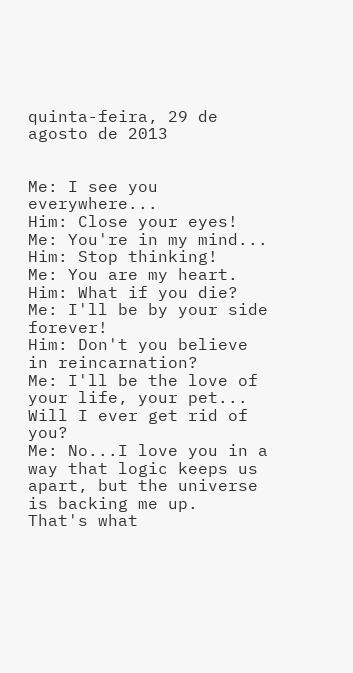quinta-feira, 29 de agosto de 2013


Me: I see you everywhere...
Him: Close your eyes!
Me: You're in my mind...
Him: Stop thinking!
Me: You are my heart.
Him: What if you die?
Me: I'll be by your side forever!
Him: Don't you believe in reincarnation?
Me: I'll be the love of your life, your pet...
Will I ever get rid of you?
Me: No...I love you in a way that logic keeps us apart, but the universe is backing me up.
That's what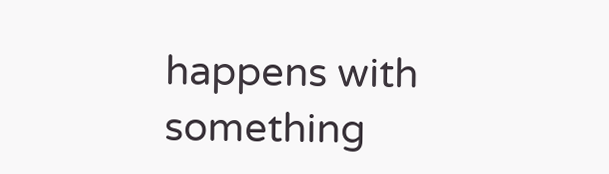happens with something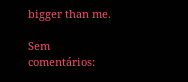bigger than me.

Sem comentários: